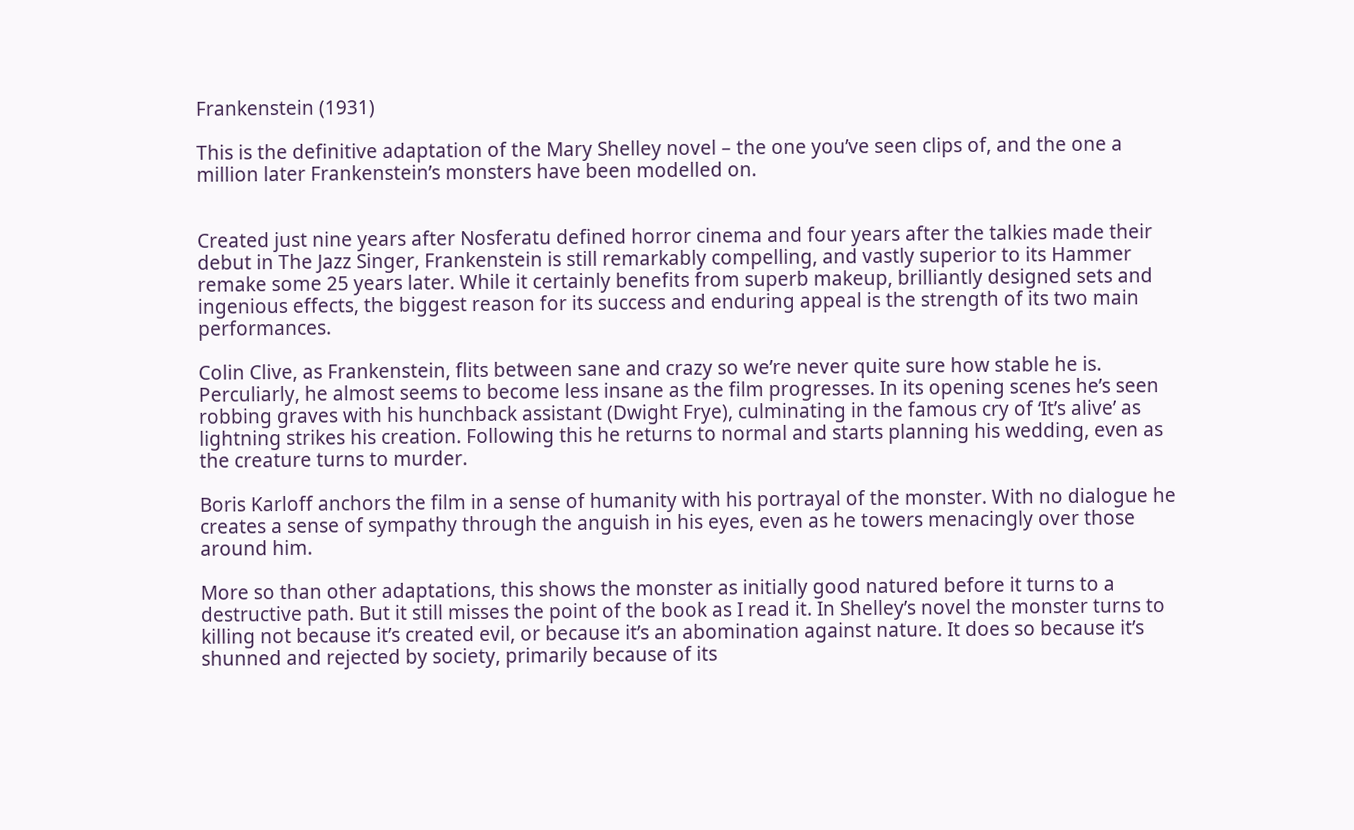Frankenstein (1931)

This is the definitive adaptation of the Mary Shelley novel – the one you’ve seen clips of, and the one a million later Frankenstein’s monsters have been modelled on.


Created just nine years after Nosferatu defined horror cinema and four years after the talkies made their debut in The Jazz Singer, Frankenstein is still remarkably compelling, and vastly superior to its Hammer remake some 25 years later. While it certainly benefits from superb makeup, brilliantly designed sets and ingenious effects, the biggest reason for its success and enduring appeal is the strength of its two main performances.

Colin Clive, as Frankenstein, flits between sane and crazy so we’re never quite sure how stable he is. Perculiarly, he almost seems to become less insane as the film progresses. In its opening scenes he’s seen robbing graves with his hunchback assistant (Dwight Frye), culminating in the famous cry of ‘It’s alive’ as lightning strikes his creation. Following this he returns to normal and starts planning his wedding, even as the creature turns to murder.

Boris Karloff anchors the film in a sense of humanity with his portrayal of the monster. With no dialogue he creates a sense of sympathy through the anguish in his eyes, even as he towers menacingly over those around him.

More so than other adaptations, this shows the monster as initially good natured before it turns to a destructive path. But it still misses the point of the book as I read it. In Shelley’s novel the monster turns to killing not because it’s created evil, or because it’s an abomination against nature. It does so because it’s shunned and rejected by society, primarily because of its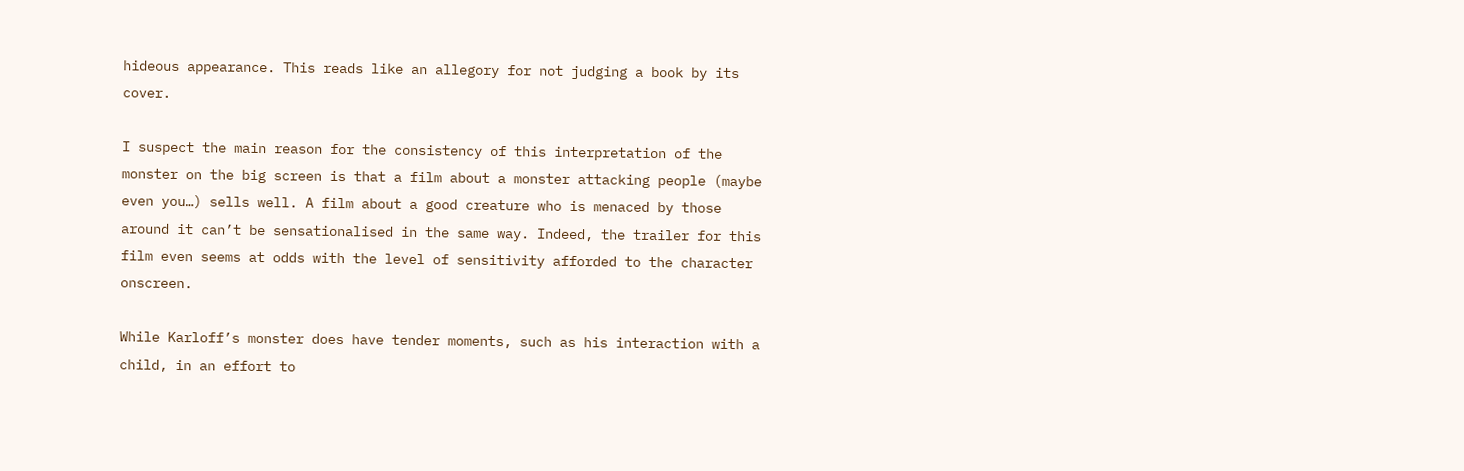hideous appearance. This reads like an allegory for not judging a book by its cover.

I suspect the main reason for the consistency of this interpretation of the monster on the big screen is that a film about a monster attacking people (maybe even you…) sells well. A film about a good creature who is menaced by those around it can’t be sensationalised in the same way. Indeed, the trailer for this film even seems at odds with the level of sensitivity afforded to the character onscreen.

While Karloff’s monster does have tender moments, such as his interaction with a child, in an effort to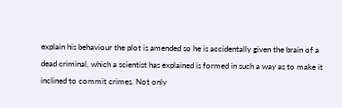explain his behaviour the plot is amended so he is accidentally given the brain of a dead criminal, which a scientist has explained is formed in such a way as to make it inclined to commit crimes. Not only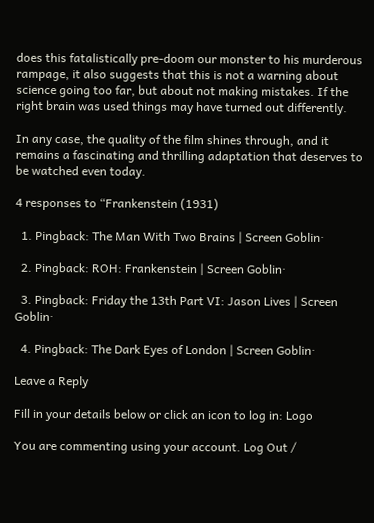does this fatalistically pre-doom our monster to his murderous rampage, it also suggests that this is not a warning about science going too far, but about not making mistakes. If the right brain was used things may have turned out differently.

In any case, the quality of the film shines through, and it remains a fascinating and thrilling adaptation that deserves to be watched even today.

4 responses to “Frankenstein (1931)

  1. Pingback: The Man With Two Brains | Screen Goblin·

  2. Pingback: ROH: Frankenstein | Screen Goblin·

  3. Pingback: Friday the 13th Part VI: Jason Lives | Screen Goblin·

  4. Pingback: The Dark Eyes of London | Screen Goblin·

Leave a Reply

Fill in your details below or click an icon to log in: Logo

You are commenting using your account. Log Out /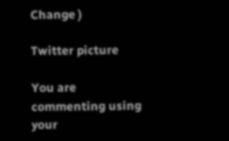Change )

Twitter picture

You are commenting using your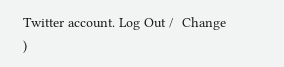Twitter account. Log Out /  Change )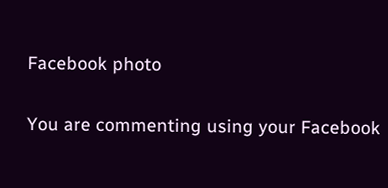Facebook photo

You are commenting using your Facebook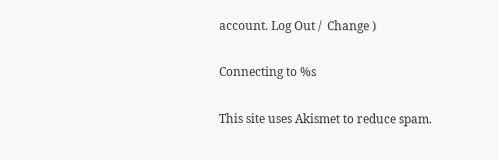account. Log Out /  Change )

Connecting to %s

This site uses Akismet to reduce spam.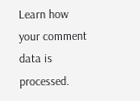Learn how your comment data is processed.